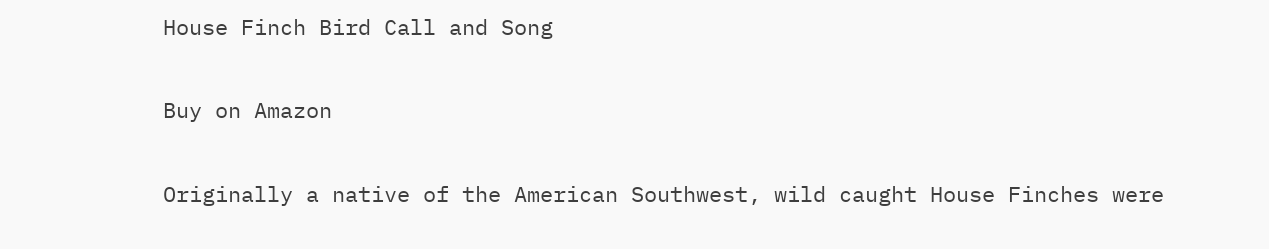House Finch Bird Call and Song

Buy on Amazon

Originally a native of the American Southwest, wild caught House Finches were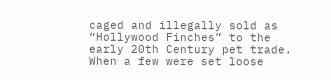caged and illegally sold as “Hollywood Finches” to the early 20th Century pet trade. When a few were set loose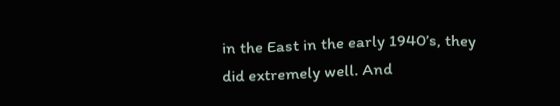in the East in the early 1940’s, they did extremely well. And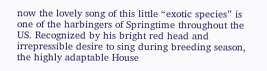now the lovely song of this little “exotic species” is one of the harbingers of Springtime throughout the US. Recognized by his bright red head and irrepressible desire to sing during breeding season, the highly adaptable House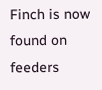Finch is now found on feeders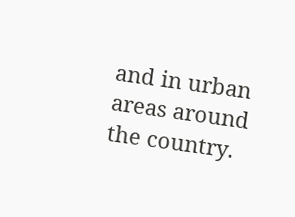and in urban areas around the country.